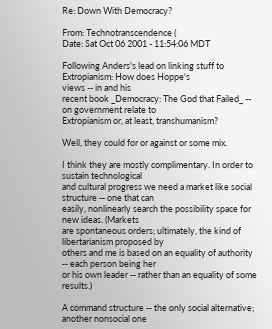Re: Down With Democracy?

From: Technotranscendence (
Date: Sat Oct 06 2001 - 11:54:06 MDT

Following Anders's lead on linking stuff to Extropianism: How does Hoppe's
views -- in and his
recent book _Democracy: The God that Failed_ -- on government relate to
Extropianism or, at least, transhumanism?

Well, they could for or against or some mix.

I think they are mostly complimentary. In order to sustain technological
and cultural progress we need a market like social structure -- one that can
easily, nonlinearly search the possibility space for new ideas. (Markets
are spontaneous orders; ultimately, the kind of libertarianism proposed by
others and me is based on an equality of authority -- each person being her
or his own leader -- rather than an equality of some results.)

A command structure -- the only social alternative; another nonsocial one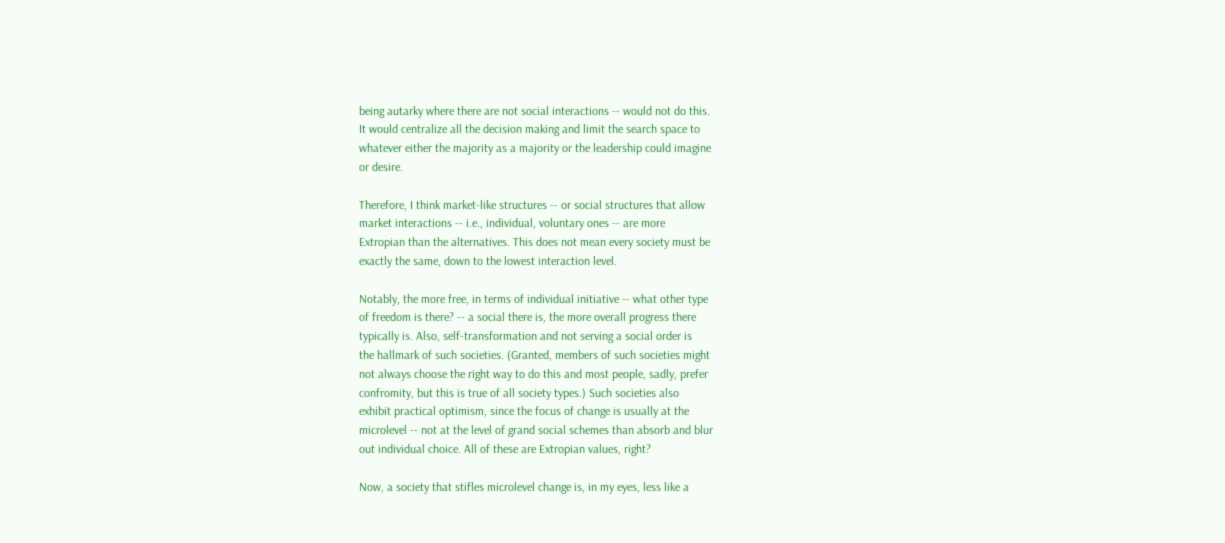being autarky where there are not social interactions -- would not do this.
It would centralize all the decision making and limit the search space to
whatever either the majority as a majority or the leadership could imagine
or desire.

Therefore, I think market-like structures -- or social structures that allow
market interactions -- i.e., individual, voluntary ones -- are more
Extropian than the alternatives. This does not mean every society must be
exactly the same, down to the lowest interaction level.

Notably, the more free, in terms of individual initiative -- what other type
of freedom is there? -- a social there is, the more overall progress there
typically is. Also, self-transformation and not serving a social order is
the hallmark of such societies. (Granted, members of such societies might
not always choose the right way to do this and most people, sadly, prefer
confromity, but this is true of all society types.) Such societies also
exhibit practical optimism, since the focus of change is usually at the
microlevel -- not at the level of grand social schemes than absorb and blur
out individual choice. All of these are Extropian values, right?

Now, a society that stifles microlevel change is, in my eyes, less like a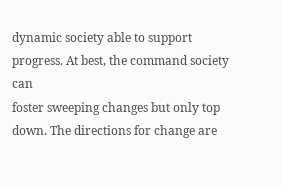dynamic society able to support progress. At best, the command society can
foster sweeping changes but only top down. The directions for change are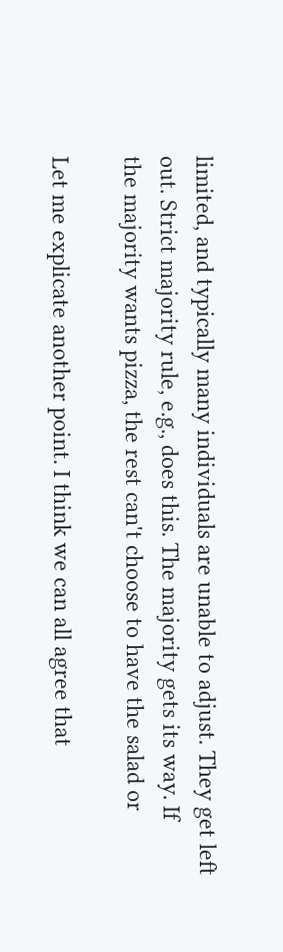limited, and typically many individuals are unable to adjust. They get left
out. Strict majority rule, e.g., does this. The majority gets its way. If
the majority wants pizza, the rest can't choose to have the salad or

Let me explicate another point. I think we can all agree that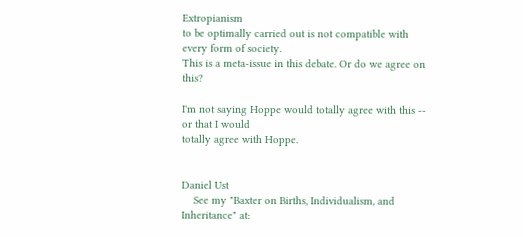Extropianism
to be optimally carried out is not compatible with every form of society.
This is a meta-issue in this debate. Or do we agree on this?

I'm not saying Hoppe would totally agree with this -- or that I would
totally agree with Hoppe.


Daniel Ust
    See my "Baxter on Births, Individualism, and Inheritance" at: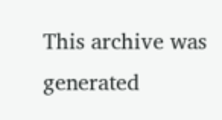This archive was generated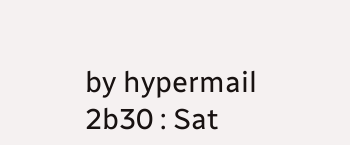by hypermail 2b30 : Sat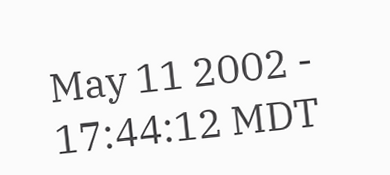May 11 2002 - 17:44:12 MDT